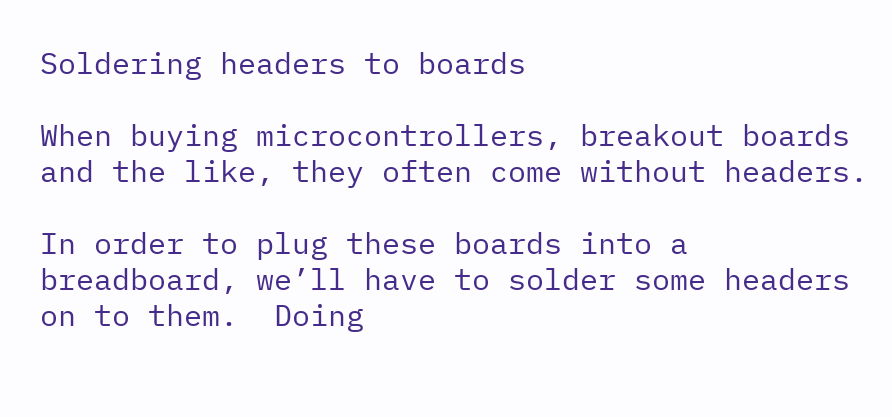Soldering headers to boards

When buying microcontrollers, breakout boards and the like, they often come without headers.

In order to plug these boards into a breadboard, we’ll have to solder some headers on to them.  Doing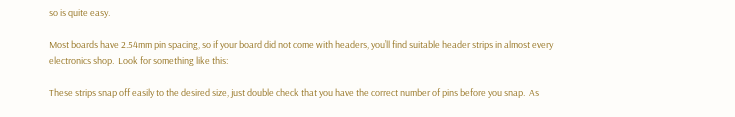so is quite easy.

Most boards have 2.54mm pin spacing, so if your board did not come with headers, you’ll find suitable header strips in almost every electronics shop.  Look for something like this:

These strips snap off easily to the desired size, just double check that you have the correct number of pins before you snap.  As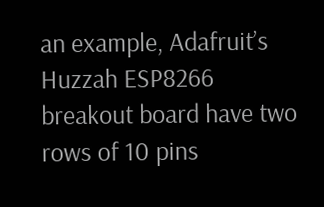an example, Adafruit’s Huzzah ESP8266 breakout board have two rows of 10 pins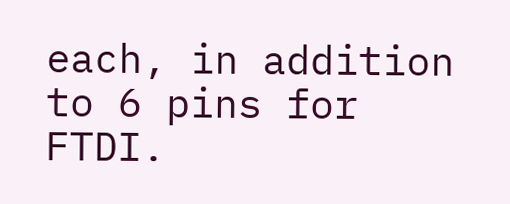each, in addition to 6 pins for FTDI.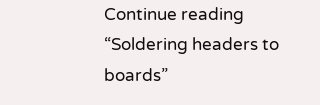Continue reading “Soldering headers to boards”